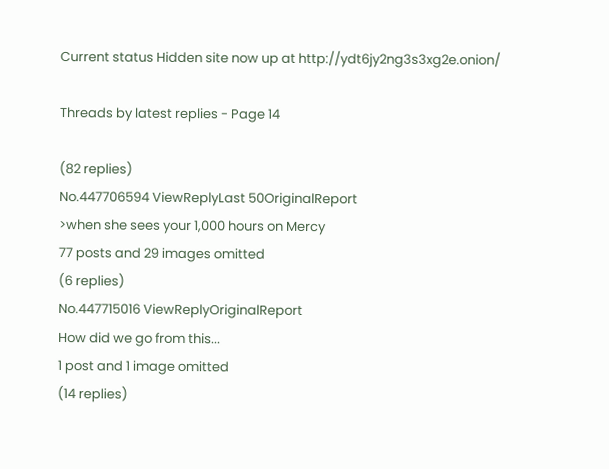Current status Hidden site now up at http://ydt6jy2ng3s3xg2e.onion/

Threads by latest replies - Page 14

(82 replies)
No.447706594 ViewReplyLast 50OriginalReport
>when she sees your 1,000 hours on Mercy
77 posts and 29 images omitted
(6 replies)
No.447715016 ViewReplyOriginalReport
How did we go from this...
1 post and 1 image omitted
(14 replies)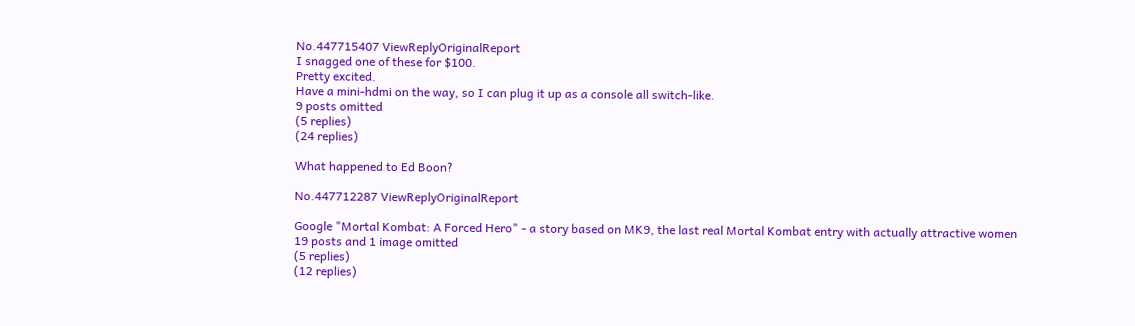No.447715407 ViewReplyOriginalReport
I snagged one of these for $100.
Pretty excited.
Have a mini-hdmi on the way, so I can plug it up as a console all switch-like.
9 posts omitted
(5 replies)
(24 replies)

What happened to Ed Boon?

No.447712287 ViewReplyOriginalReport

Google "Mortal Kombat: A Forced Hero" - a story based on MK9, the last real Mortal Kombat entry with actually attractive women
19 posts and 1 image omitted
(5 replies)
(12 replies)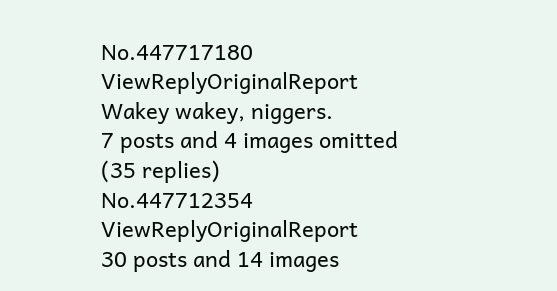No.447717180 ViewReplyOriginalReport
Wakey wakey, niggers.
7 posts and 4 images omitted
(35 replies)
No.447712354 ViewReplyOriginalReport
30 posts and 14 images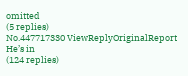omitted
(5 replies)
No.447717330 ViewReplyOriginalReport
He’s in
(124 replies)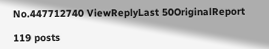No.447712740 ViewReplyLast 50OriginalReport

119 posts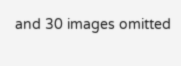and 30 images omitted